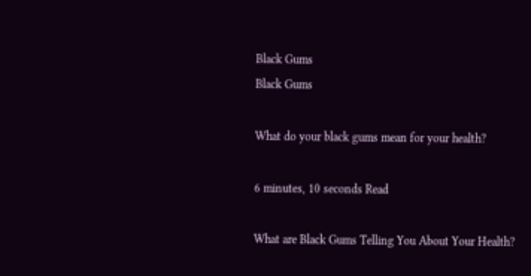Black Gums
Black Gums

What do your black gums mean for your health?

6 minutes, 10 seconds Read

What are Black Gums Telling You About Your Health?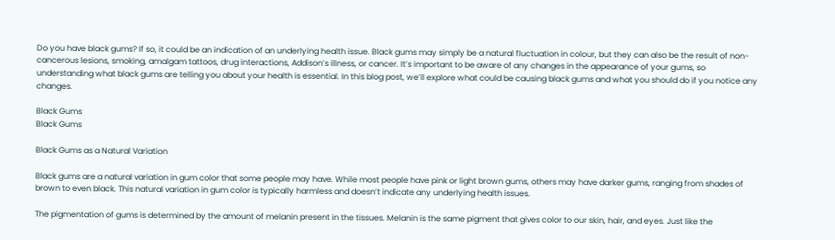Do you have black gums? If so, it could be an indication of an underlying health issue. Black gums may simply be a natural fluctuation in colour, but they can also be the result of non-cancerous lesions, smoking, amalgam tattoos, drug interactions, Addison’s illness, or cancer. It’s important to be aware of any changes in the appearance of your gums, so understanding what black gums are telling you about your health is essential. In this blog post, we’ll explore what could be causing black gums and what you should do if you notice any changes.

Black Gums
Black Gums

Black Gums as a Natural Variation

Black gums are a natural variation in gum color that some people may have. While most people have pink or light brown gums, others may have darker gums, ranging from shades of brown to even black. This natural variation in gum color is typically harmless and doesn’t indicate any underlying health issues.

The pigmentation of gums is determined by the amount of melanin present in the tissues. Melanin is the same pigment that gives color to our skin, hair, and eyes. Just like the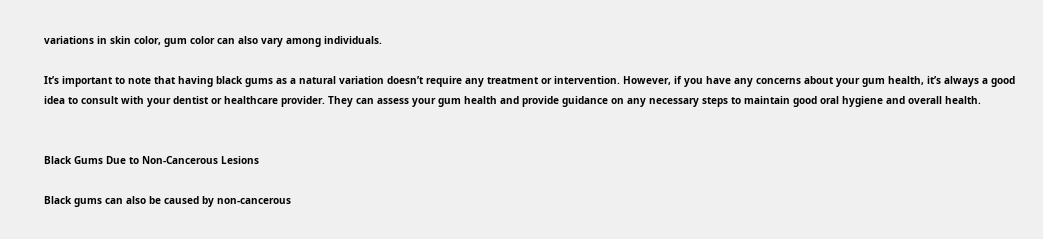variations in skin color, gum color can also vary among individuals.

It’s important to note that having black gums as a natural variation doesn’t require any treatment or intervention. However, if you have any concerns about your gum health, it’s always a good idea to consult with your dentist or healthcare provider. They can assess your gum health and provide guidance on any necessary steps to maintain good oral hygiene and overall health.


Black Gums Due to Non-Cancerous Lesions

Black gums can also be caused by non-cancerous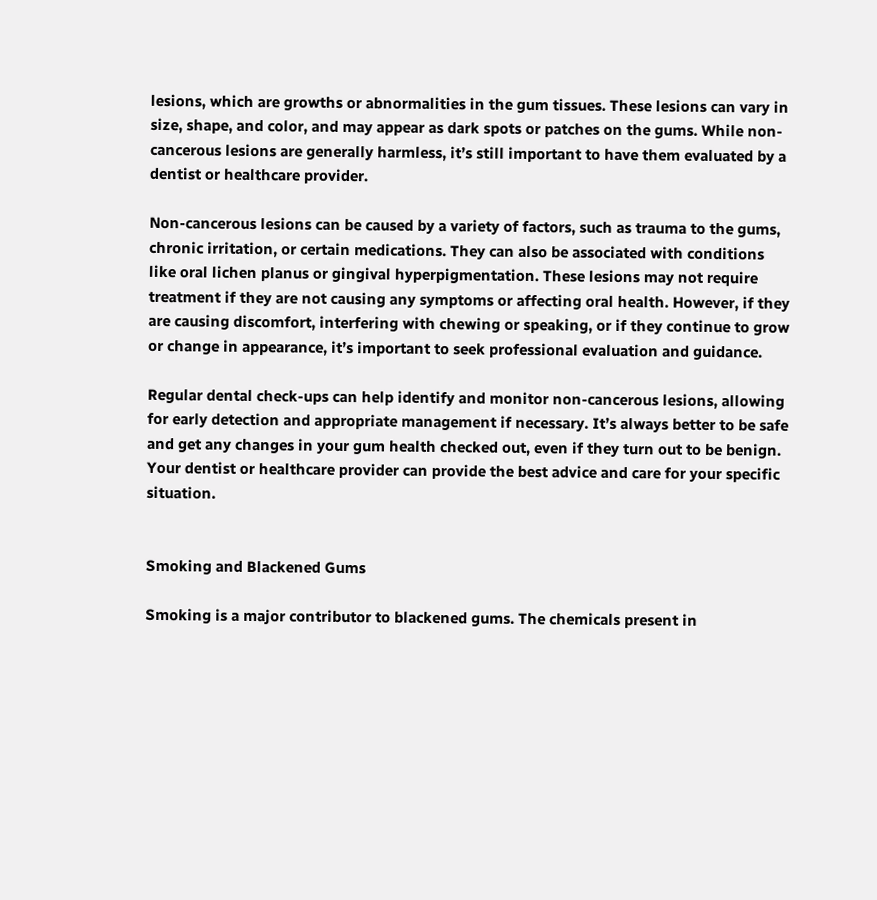lesions, which are growths or abnormalities in the gum tissues. These lesions can vary in size, shape, and color, and may appear as dark spots or patches on the gums. While non-cancerous lesions are generally harmless, it’s still important to have them evaluated by a dentist or healthcare provider.

Non-cancerous lesions can be caused by a variety of factors, such as trauma to the gums, chronic irritation, or certain medications. They can also be associated with conditions like oral lichen planus or gingival hyperpigmentation. These lesions may not require treatment if they are not causing any symptoms or affecting oral health. However, if they are causing discomfort, interfering with chewing or speaking, or if they continue to grow or change in appearance, it’s important to seek professional evaluation and guidance.

Regular dental check-ups can help identify and monitor non-cancerous lesions, allowing for early detection and appropriate management if necessary. It’s always better to be safe and get any changes in your gum health checked out, even if they turn out to be benign. Your dentist or healthcare provider can provide the best advice and care for your specific situation.


Smoking and Blackened Gums

Smoking is a major contributor to blackened gums. The chemicals present in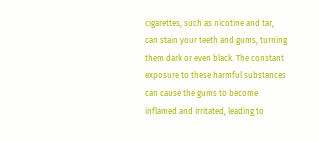cigarettes, such as nicotine and tar, can stain your teeth and gums, turning them dark or even black. The constant exposure to these harmful substances can cause the gums to become inflamed and irritated, leading to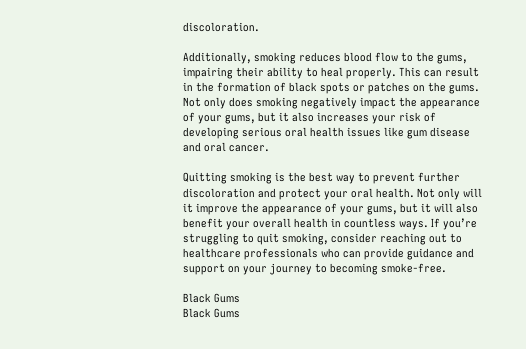discoloration.

Additionally, smoking reduces blood flow to the gums, impairing their ability to heal properly. This can result in the formation of black spots or patches on the gums. Not only does smoking negatively impact the appearance of your gums, but it also increases your risk of developing serious oral health issues like gum disease and oral cancer.

Quitting smoking is the best way to prevent further discoloration and protect your oral health. Not only will it improve the appearance of your gums, but it will also benefit your overall health in countless ways. If you’re struggling to quit smoking, consider reaching out to healthcare professionals who can provide guidance and support on your journey to becoming smoke-free.

Black Gums
Black Gums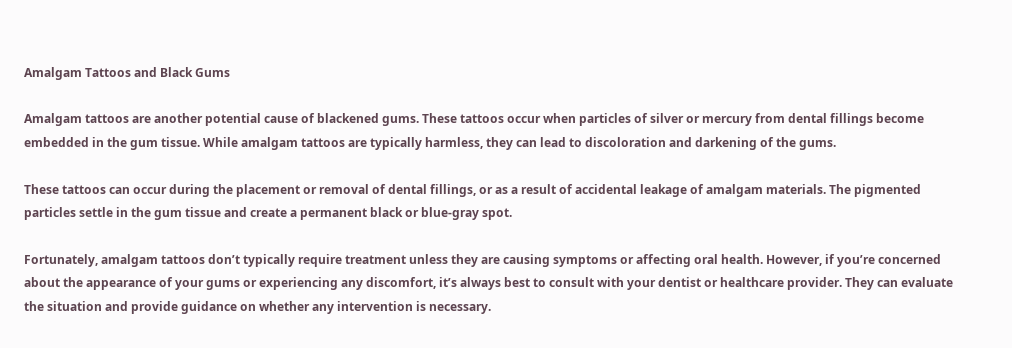Amalgam Tattoos and Black Gums

Amalgam tattoos are another potential cause of blackened gums. These tattoos occur when particles of silver or mercury from dental fillings become embedded in the gum tissue. While amalgam tattoos are typically harmless, they can lead to discoloration and darkening of the gums.

These tattoos can occur during the placement or removal of dental fillings, or as a result of accidental leakage of amalgam materials. The pigmented particles settle in the gum tissue and create a permanent black or blue-gray spot.

Fortunately, amalgam tattoos don’t typically require treatment unless they are causing symptoms or affecting oral health. However, if you’re concerned about the appearance of your gums or experiencing any discomfort, it’s always best to consult with your dentist or healthcare provider. They can evaluate the situation and provide guidance on whether any intervention is necessary.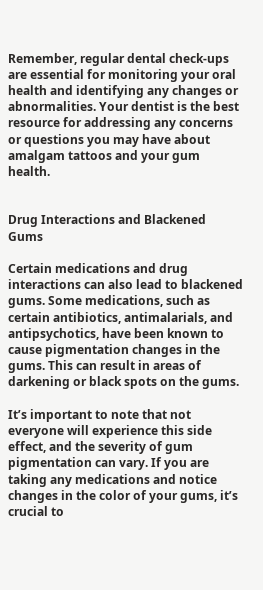Remember, regular dental check-ups are essential for monitoring your oral health and identifying any changes or abnormalities. Your dentist is the best resource for addressing any concerns or questions you may have about amalgam tattoos and your gum health.


Drug Interactions and Blackened Gums

Certain medications and drug interactions can also lead to blackened gums. Some medications, such as certain antibiotics, antimalarials, and antipsychotics, have been known to cause pigmentation changes in the gums. This can result in areas of darkening or black spots on the gums.

It’s important to note that not everyone will experience this side effect, and the severity of gum pigmentation can vary. If you are taking any medications and notice changes in the color of your gums, it’s crucial to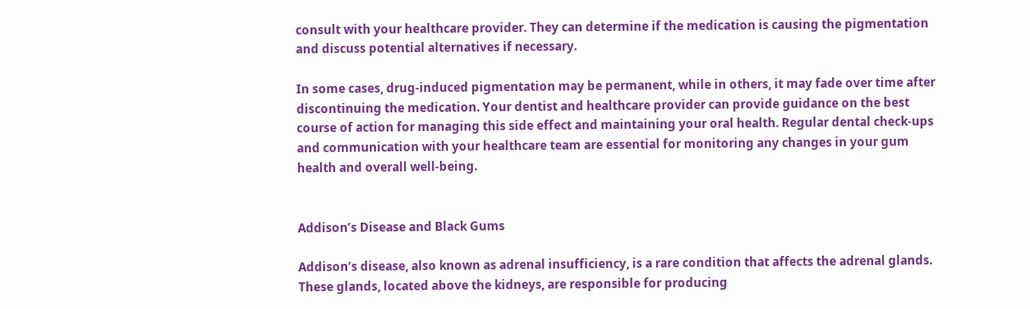consult with your healthcare provider. They can determine if the medication is causing the pigmentation and discuss potential alternatives if necessary.

In some cases, drug-induced pigmentation may be permanent, while in others, it may fade over time after discontinuing the medication. Your dentist and healthcare provider can provide guidance on the best course of action for managing this side effect and maintaining your oral health. Regular dental check-ups and communication with your healthcare team are essential for monitoring any changes in your gum health and overall well-being.


Addison’s Disease and Black Gums

Addison’s disease, also known as adrenal insufficiency, is a rare condition that affects the adrenal glands. These glands, located above the kidneys, are responsible for producing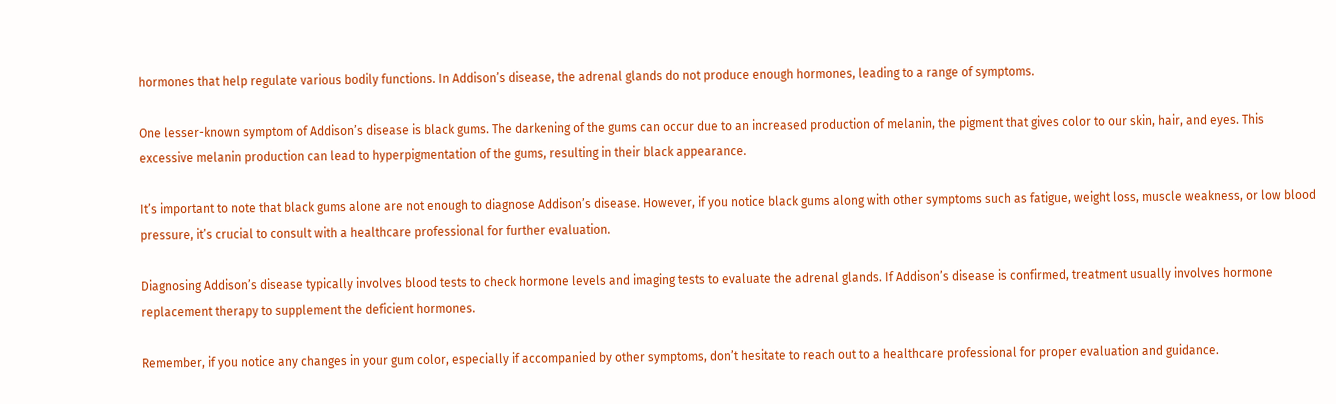hormones that help regulate various bodily functions. In Addison’s disease, the adrenal glands do not produce enough hormones, leading to a range of symptoms.

One lesser-known symptom of Addison’s disease is black gums. The darkening of the gums can occur due to an increased production of melanin, the pigment that gives color to our skin, hair, and eyes. This excessive melanin production can lead to hyperpigmentation of the gums, resulting in their black appearance.

It’s important to note that black gums alone are not enough to diagnose Addison’s disease. However, if you notice black gums along with other symptoms such as fatigue, weight loss, muscle weakness, or low blood pressure, it’s crucial to consult with a healthcare professional for further evaluation.

Diagnosing Addison’s disease typically involves blood tests to check hormone levels and imaging tests to evaluate the adrenal glands. If Addison’s disease is confirmed, treatment usually involves hormone replacement therapy to supplement the deficient hormones.

Remember, if you notice any changes in your gum color, especially if accompanied by other symptoms, don’t hesitate to reach out to a healthcare professional for proper evaluation and guidance.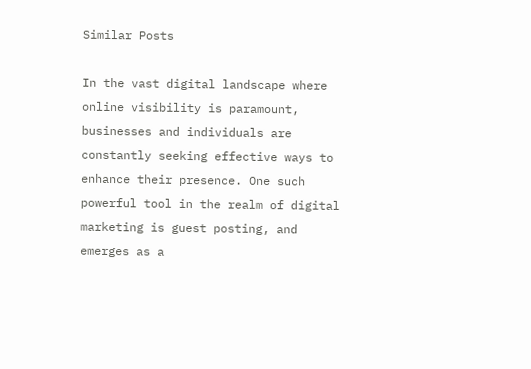Similar Posts

In the vast digital landscape where online visibility is paramount, businesses and individuals are constantly seeking effective ways to enhance their presence. One such powerful tool in the realm of digital marketing is guest posting, and emerges as a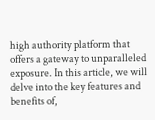high authority platform that offers a gateway to unparalleled exposure. In this article, we will delve into the key features and benefits of,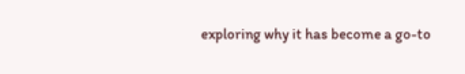exploring why it has become a go-to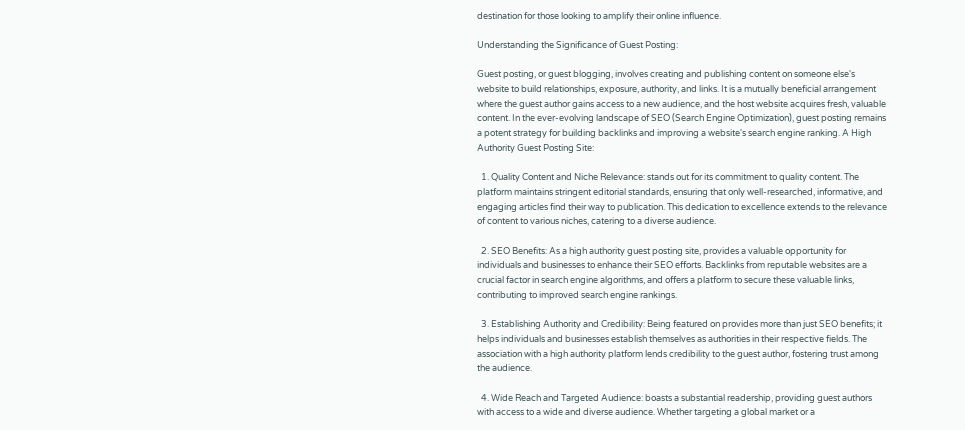destination for those looking to amplify their online influence.

Understanding the Significance of Guest Posting:

Guest posting, or guest blogging, involves creating and publishing content on someone else's website to build relationships, exposure, authority, and links. It is a mutually beneficial arrangement where the guest author gains access to a new audience, and the host website acquires fresh, valuable content. In the ever-evolving landscape of SEO (Search Engine Optimization), guest posting remains a potent strategy for building backlinks and improving a website's search engine ranking. A High Authority Guest Posting Site:

  1. Quality Content and Niche Relevance: stands out for its commitment to quality content. The platform maintains stringent editorial standards, ensuring that only well-researched, informative, and engaging articles find their way to publication. This dedication to excellence extends to the relevance of content to various niches, catering to a diverse audience.

  2. SEO Benefits: As a high authority guest posting site, provides a valuable opportunity for individuals and businesses to enhance their SEO efforts. Backlinks from reputable websites are a crucial factor in search engine algorithms, and offers a platform to secure these valuable links, contributing to improved search engine rankings.

  3. Establishing Authority and Credibility: Being featured on provides more than just SEO benefits; it helps individuals and businesses establish themselves as authorities in their respective fields. The association with a high authority platform lends credibility to the guest author, fostering trust among the audience.

  4. Wide Reach and Targeted Audience: boasts a substantial readership, providing guest authors with access to a wide and diverse audience. Whether targeting a global market or a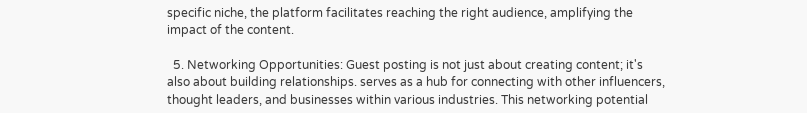specific niche, the platform facilitates reaching the right audience, amplifying the impact of the content.

  5. Networking Opportunities: Guest posting is not just about creating content; it's also about building relationships. serves as a hub for connecting with other influencers, thought leaders, and businesses within various industries. This networking potential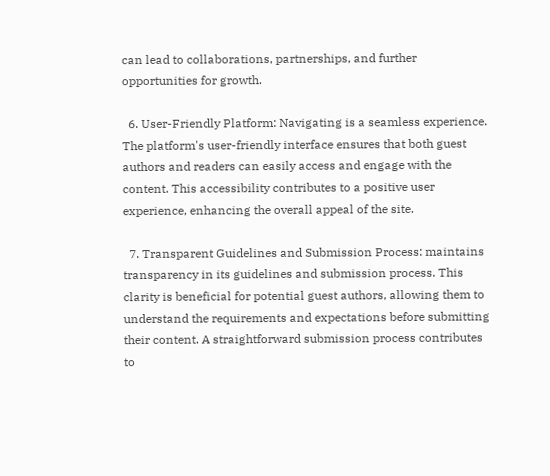can lead to collaborations, partnerships, and further opportunities for growth.

  6. User-Friendly Platform: Navigating is a seamless experience. The platform's user-friendly interface ensures that both guest authors and readers can easily access and engage with the content. This accessibility contributes to a positive user experience, enhancing the overall appeal of the site.

  7. Transparent Guidelines and Submission Process: maintains transparency in its guidelines and submission process. This clarity is beneficial for potential guest authors, allowing them to understand the requirements and expectations before submitting their content. A straightforward submission process contributes to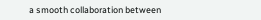a smooth collaboration between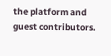the platform and guest contributors.